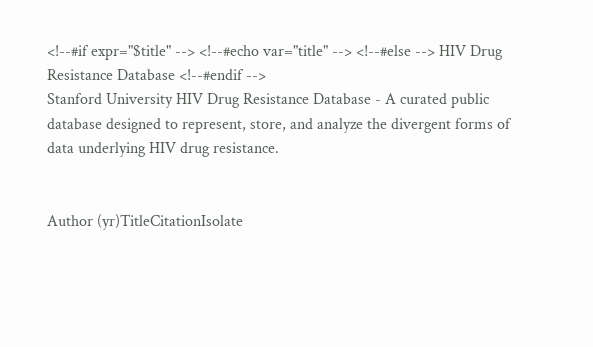<!--#if expr="$title" --> <!--#echo var="title" --> <!--#else --> HIV Drug Resistance Database <!--#endif -->
Stanford University HIV Drug Resistance Database - A curated public database designed to represent, store, and analyze the divergent forms of data underlying HIV drug resistance.


Author (yr)TitleCitationIsolate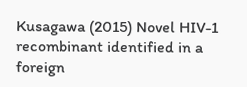Kusagawa (2015) Novel HIV-1 recombinant identified in a foreign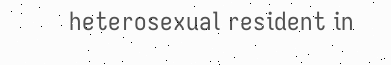heterosexual resident in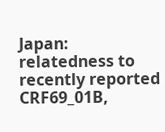Japan: relatedness to recently reported CRF69_01B,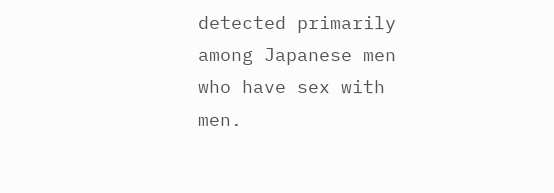detected primarily among Japanese men who have sex with men.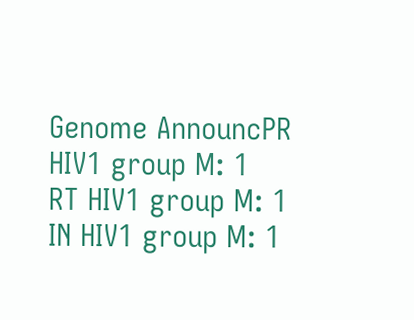Genome AnnouncPR HIV1 group M: 1
RT HIV1 group M: 1
IN HIV1 group M: 1